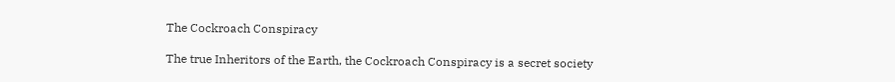The Cockroach Conspiracy

The true Inheritors of the Earth, the Cockroach Conspiracy is a secret society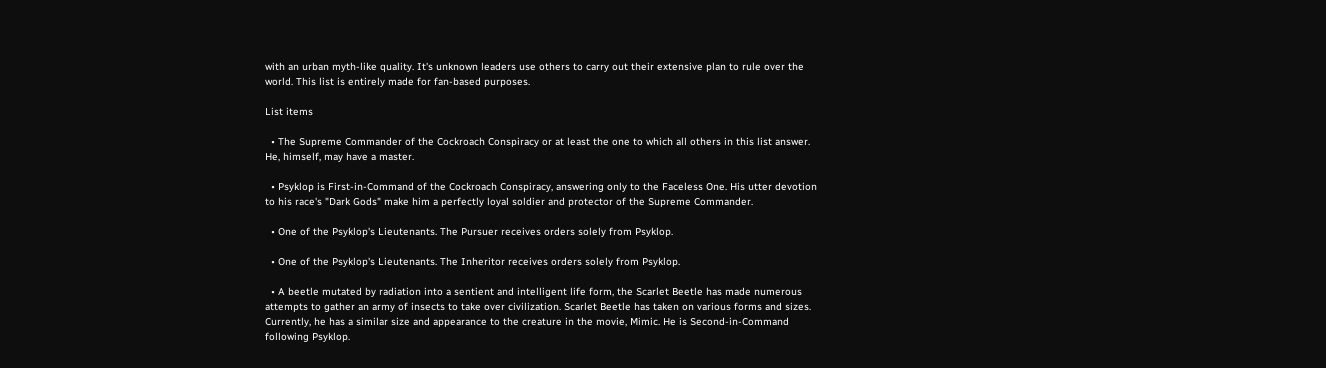with an urban myth-like quality. It's unknown leaders use others to carry out their extensive plan to rule over the world. This list is entirely made for fan-based purposes.

List items

  • The Supreme Commander of the Cockroach Conspiracy or at least the one to which all others in this list answer. He, himself, may have a master.

  • Psyklop is First-in-Command of the Cockroach Conspiracy, answering only to the Faceless One. His utter devotion to his race's "Dark Gods" make him a perfectly loyal soldier and protector of the Supreme Commander.

  • One of the Psyklop's Lieutenants. The Pursuer receives orders solely from Psyklop.

  • One of the Psyklop's Lieutenants. The Inheritor receives orders solely from Psyklop.

  • A beetle mutated by radiation into a sentient and intelligent life form, the Scarlet Beetle has made numerous attempts to gather an army of insects to take over civilization. Scarlet Beetle has taken on various forms and sizes. Currently, he has a similar size and appearance to the creature in the movie, Mimic. He is Second-in-Command following Psyklop.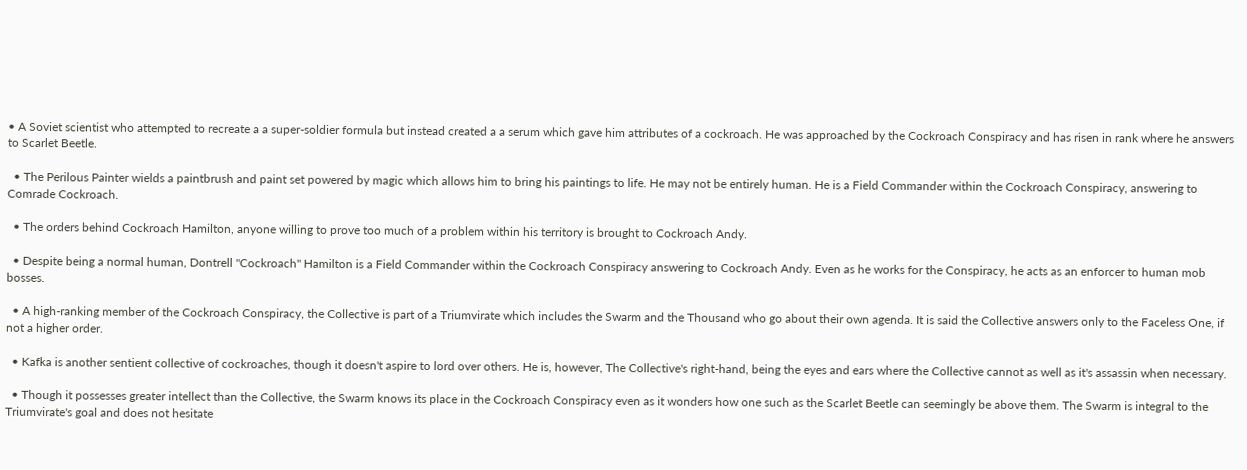• A Soviet scientist who attempted to recreate a a super-soldier formula but instead created a a serum which gave him attributes of a cockroach. He was approached by the Cockroach Conspiracy and has risen in rank where he answers to Scarlet Beetle.

  • The Perilous Painter wields a paintbrush and paint set powered by magic which allows him to bring his paintings to life. He may not be entirely human. He is a Field Commander within the Cockroach Conspiracy, answering to Comrade Cockroach.

  • The orders behind Cockroach Hamilton, anyone willing to prove too much of a problem within his territory is brought to Cockroach Andy.

  • Despite being a normal human, Dontrell "Cockroach" Hamilton is a Field Commander within the Cockroach Conspiracy answering to Cockroach Andy. Even as he works for the Conspiracy, he acts as an enforcer to human mob bosses.

  • A high-ranking member of the Cockroach Conspiracy, the Collective is part of a Triumvirate which includes the Swarm and the Thousand who go about their own agenda. It is said the Collective answers only to the Faceless One, if not a higher order.

  • Kafka is another sentient collective of cockroaches, though it doesn't aspire to lord over others. He is, however, The Collective's right-hand, being the eyes and ears where the Collective cannot as well as it's assassin when necessary.

  • Though it possesses greater intellect than the Collective, the Swarm knows its place in the Cockroach Conspiracy even as it wonders how one such as the Scarlet Beetle can seemingly be above them. The Swarm is integral to the Triumvirate's goal and does not hesitate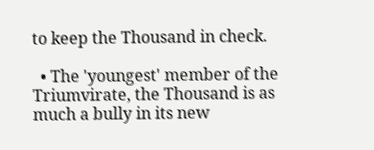to keep the Thousand in check.

  • The 'youngest' member of the Triumvirate, the Thousand is as much a bully in its new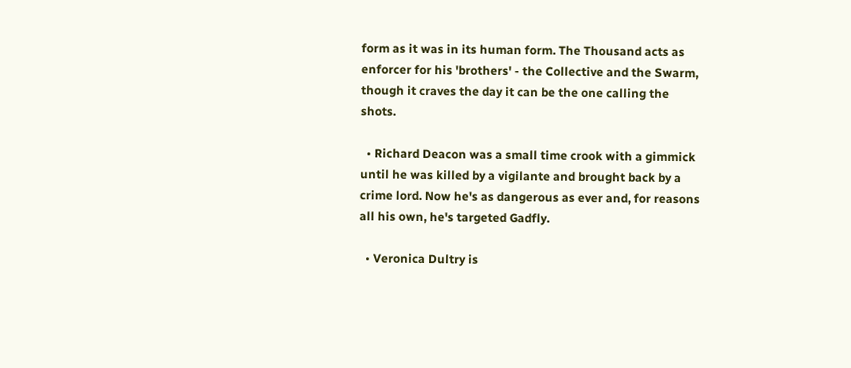form as it was in its human form. The Thousand acts as enforcer for his 'brothers' - the Collective and the Swarm, though it craves the day it can be the one calling the shots.

  • Richard Deacon was a small time crook with a gimmick until he was killed by a vigilante and brought back by a crime lord. Now he's as dangerous as ever and, for reasons all his own, he's targeted Gadfly.

  • Veronica Dultry is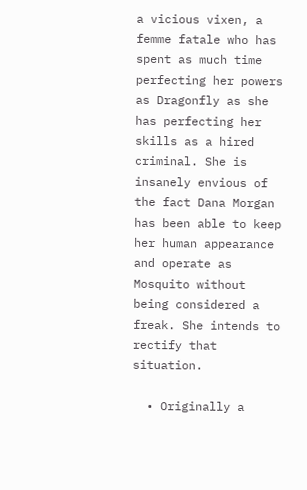a vicious vixen, a femme fatale who has spent as much time perfecting her powers as Dragonfly as she has perfecting her skills as a hired criminal. She is insanely envious of the fact Dana Morgan has been able to keep her human appearance and operate as Mosquito without being considered a freak. She intends to rectify that situation.

  • Originally a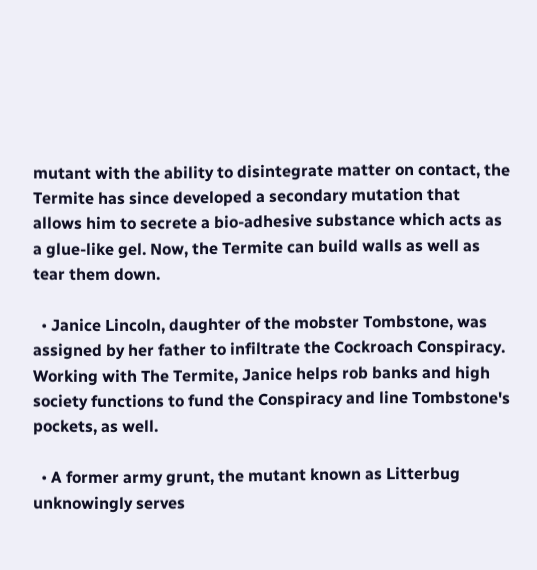mutant with the ability to disintegrate matter on contact, the Termite has since developed a secondary mutation that allows him to secrete a bio-adhesive substance which acts as a glue-like gel. Now, the Termite can build walls as well as tear them down.

  • Janice Lincoln, daughter of the mobster Tombstone, was assigned by her father to infiltrate the Cockroach Conspiracy. Working with The Termite, Janice helps rob banks and high society functions to fund the Conspiracy and line Tombstone's pockets, as well.

  • A former army grunt, the mutant known as Litterbug unknowingly serves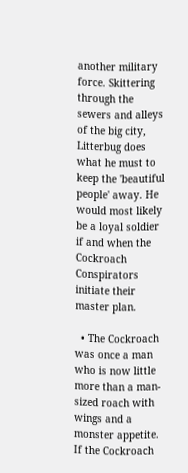another military force. Skittering through the sewers and alleys of the big city, Litterbug does what he must to keep the 'beautiful people' away. He would most likely be a loyal soldier if and when the Cockroach Conspirators initiate their master plan.

  • The Cockroach was once a man who is now little more than a man-sized roach with wings and a monster appetite. If the Cockroach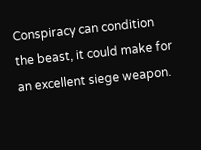Conspiracy can condition the beast, it could make for an excellent siege weapon.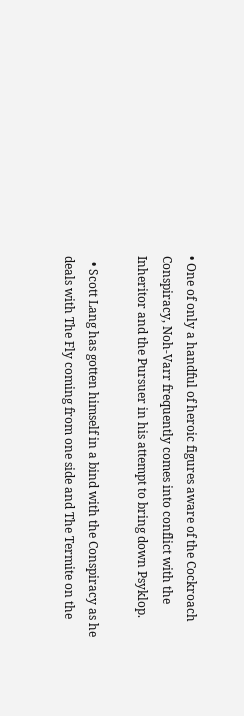• One of only a handful of heroic figures aware of the Cockroach Conspiracy, Noh-Varr frequently comes into conflict with the Inheritor and the Pursuer in his attempt to bring down Psyklop.

  • Scott Lang has gotten himself in a bind with the Conspiracy as he deals with The Fly coming from one side and The Termite on the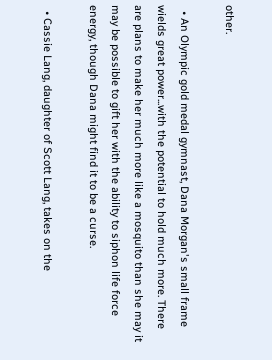other.

  • An Olympic gold medal gymnast, Dana Morgan's small frame wields great power...with the potential to hold much more. There are plans to make her much more like a mosquito than she may it may be possible to gift her with the ability to siphon life force energy, though Dana might find it to be a curse.

  • Cassie Lang, daughter of Scott Lang, takes on the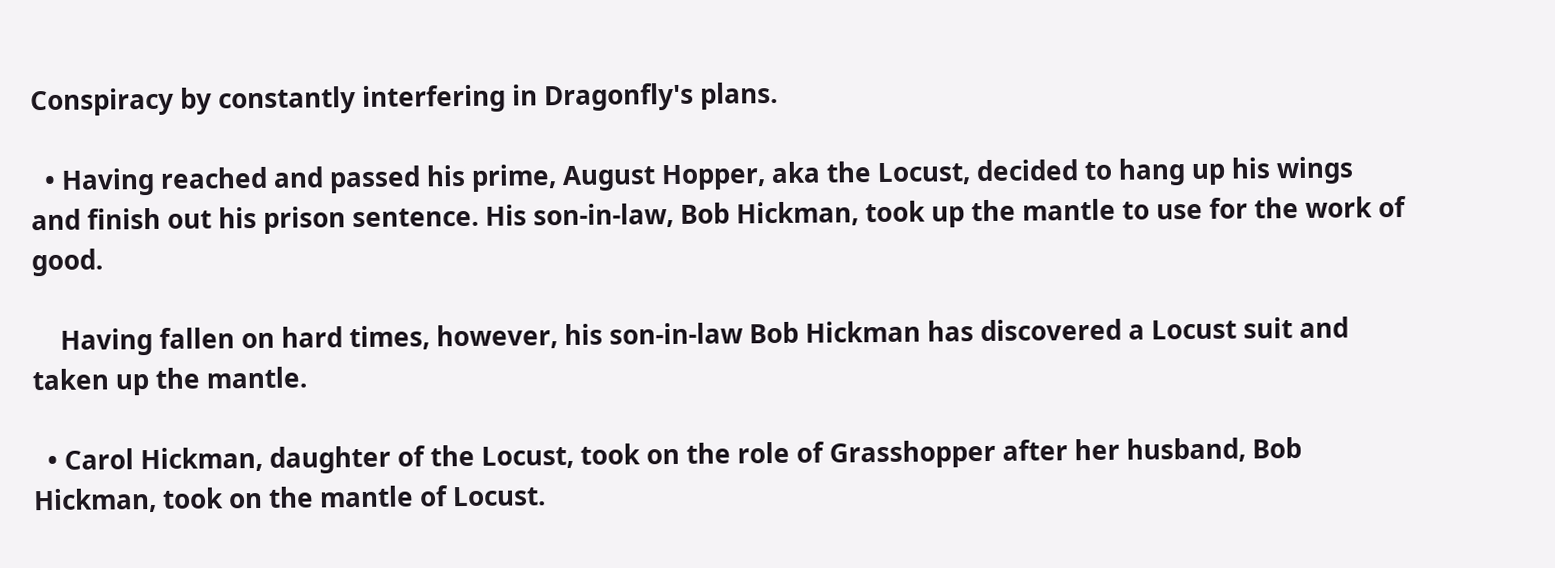Conspiracy by constantly interfering in Dragonfly's plans.

  • Having reached and passed his prime, August Hopper, aka the Locust, decided to hang up his wings and finish out his prison sentence. His son-in-law, Bob Hickman, took up the mantle to use for the work of good.

    Having fallen on hard times, however, his son-in-law Bob Hickman has discovered a Locust suit and taken up the mantle.

  • Carol Hickman, daughter of the Locust, took on the role of Grasshopper after her husband, Bob Hickman, took on the mantle of Locust.